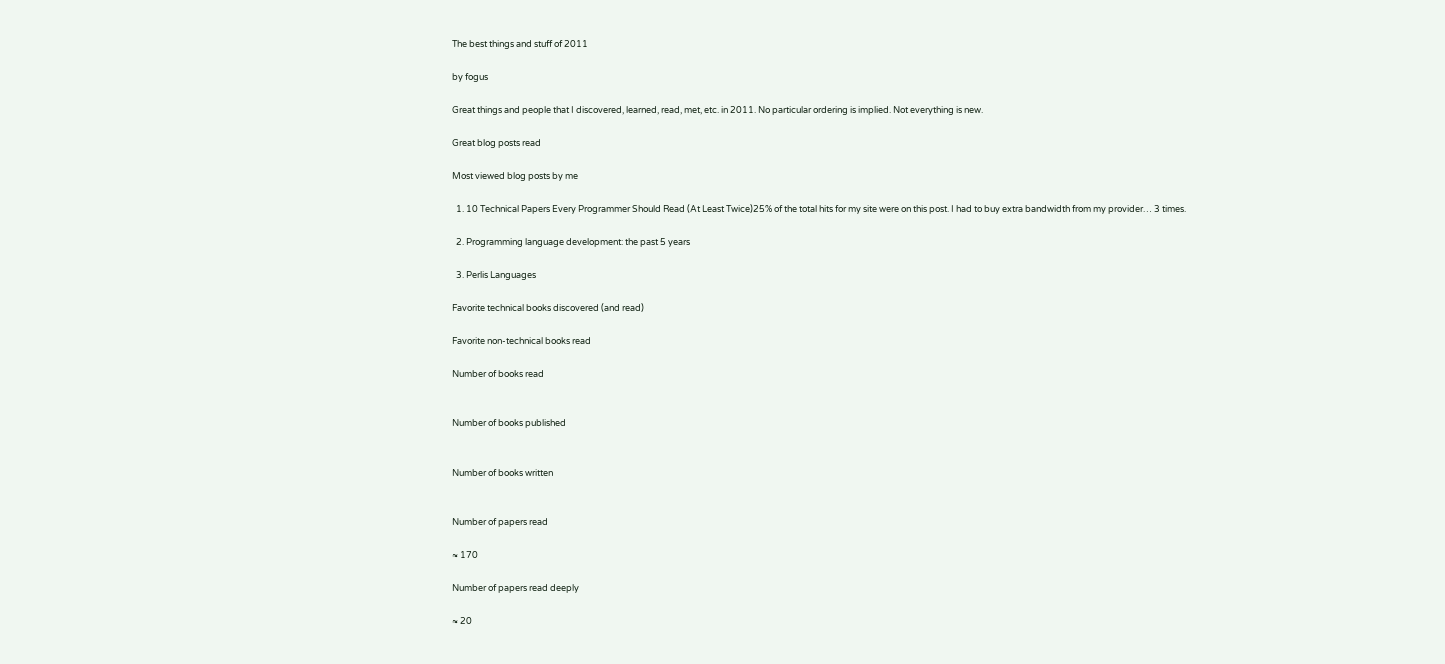The best things and stuff of 2011

by fogus

Great things and people that I discovered, learned, read, met, etc. in 2011. No particular ordering is implied. Not everything is new.

Great blog posts read

Most viewed blog posts by me

  1. 10 Technical Papers Every Programmer Should Read (At Least Twice)25% of the total hits for my site were on this post. I had to buy extra bandwidth from my provider… 3 times.

  2. Programming language development: the past 5 years

  3. Perlis Languages

Favorite technical books discovered (and read)

Favorite non-technical books read

Number of books read


Number of books published


Number of books written


Number of papers read

≈ 170

Number of papers read deeply

≈ 20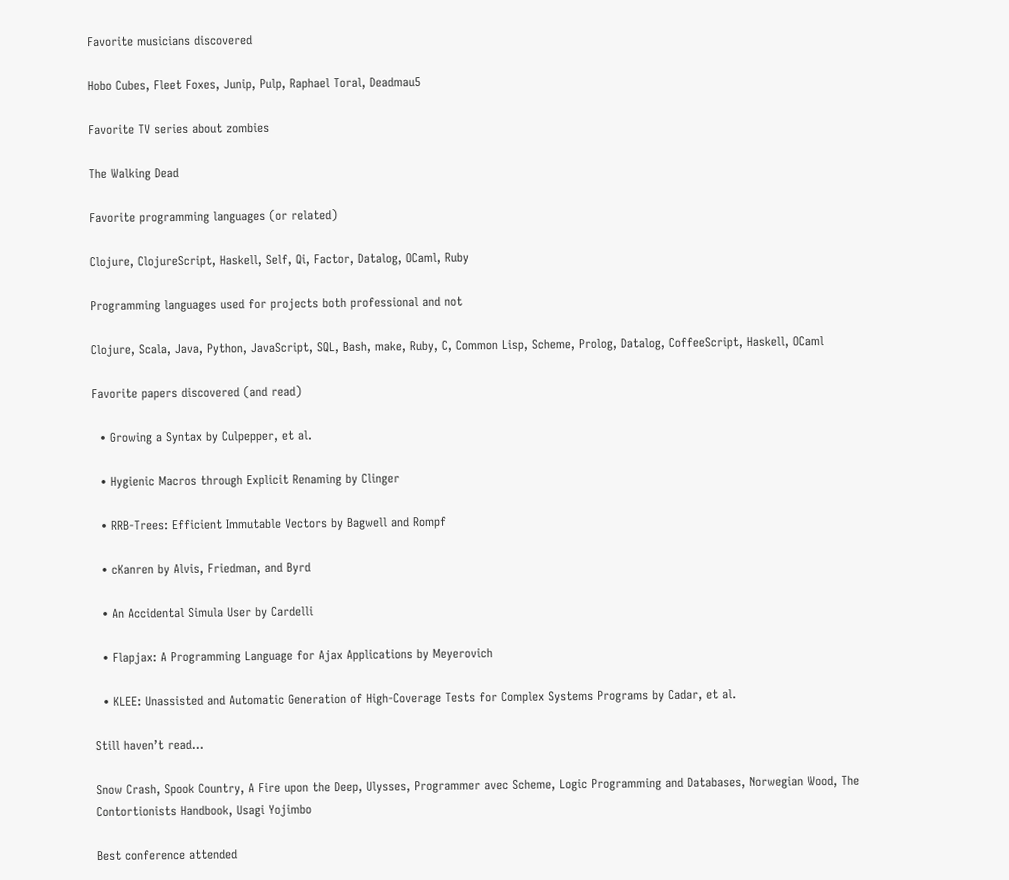Favorite musicians discovered

Hobo Cubes, Fleet Foxes, Junip, Pulp, Raphael Toral, Deadmau5

Favorite TV series about zombies

The Walking Dead

Favorite programming languages (or related)

Clojure, ClojureScript, Haskell, Self, Qi, Factor, Datalog, OCaml, Ruby

Programming languages used for projects both professional and not

Clojure, Scala, Java, Python, JavaScript, SQL, Bash, make, Ruby, C, Common Lisp, Scheme, Prolog, Datalog, CoffeeScript, Haskell, OCaml

Favorite papers discovered (and read)

  • Growing a Syntax by Culpepper, et al.

  • Hygienic Macros through Explicit Renaming by Clinger

  • RRB-Trees: Efficient Immutable Vectors by Bagwell and Rompf

  • cKanren by Alvis, Friedman, and Byrd

  • An Accidental Simula User by Cardelli

  • Flapjax: A Programming Language for Ajax Applications by Meyerovich

  • KLEE: Unassisted and Automatic Generation of High-Coverage Tests for Complex Systems Programs by Cadar, et al.

Still haven’t read…

Snow Crash, Spook Country, A Fire upon the Deep, Ulysses, Programmer avec Scheme, Logic Programming and Databases, Norwegian Wood, The Contortionists Handbook, Usagi Yojimbo

Best conference attended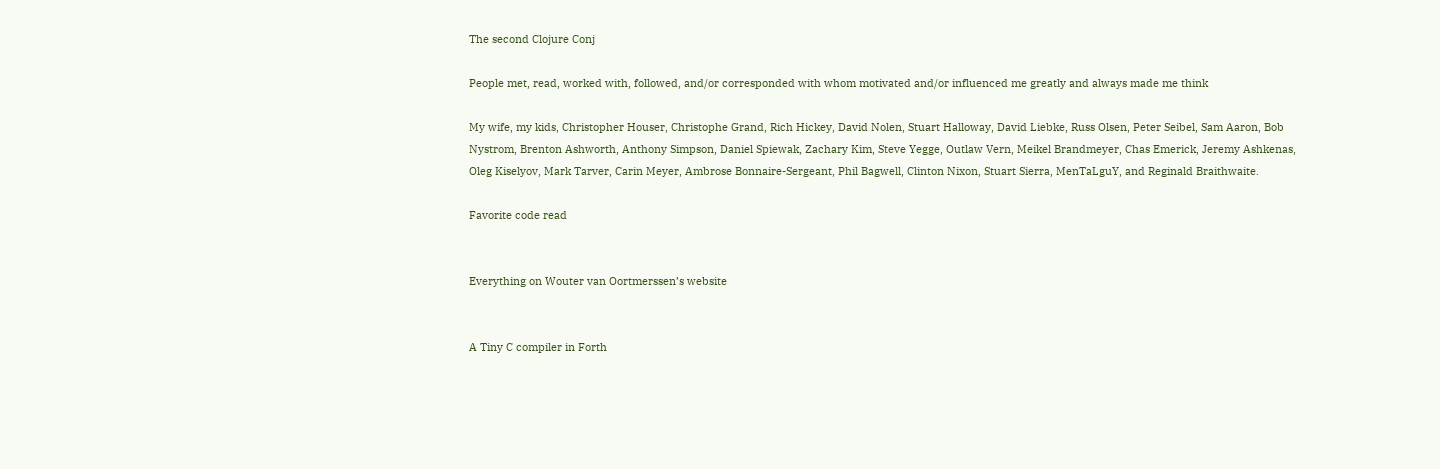The second Clojure Conj

People met, read, worked with, followed, and/or corresponded with whom motivated and/or influenced me greatly and always made me think

My wife, my kids, Christopher Houser, Christophe Grand, Rich Hickey, David Nolen, Stuart Halloway, David Liebke, Russ Olsen, Peter Seibel, Sam Aaron, Bob Nystrom, Brenton Ashworth, Anthony Simpson, Daniel Spiewak, Zachary Kim, Steve Yegge, Outlaw Vern, Meikel Brandmeyer, Chas Emerick, Jeremy Ashkenas, Oleg Kiselyov, Mark Tarver, Carin Meyer, Ambrose Bonnaire-Sergeant, Phil Bagwell, Clinton Nixon, Stuart Sierra, MenTaLguY, and Reginald Braithwaite.

Favorite code read


Everything on Wouter van Oortmerssen’s website


A Tiny C compiler in Forth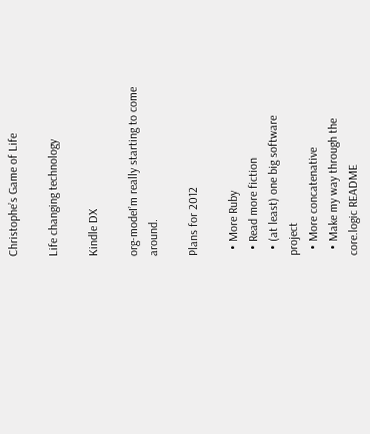Christophe’s Game of Life

Life changing technology

Kindle DX

org-modeI’m really starting to come around.

Plans for 2012

  • More Ruby
  • Read more fiction
  • (at least) one big software project
  • More concatenative
  • Make my way through the core.logic README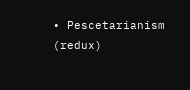• Pescetarianism (redux)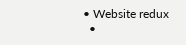• Website redux
  •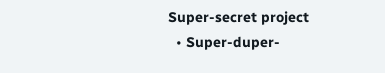Super-secret project
  • Super-duper-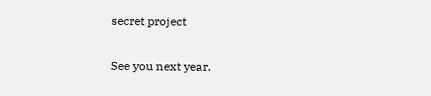secret project

See you next year.